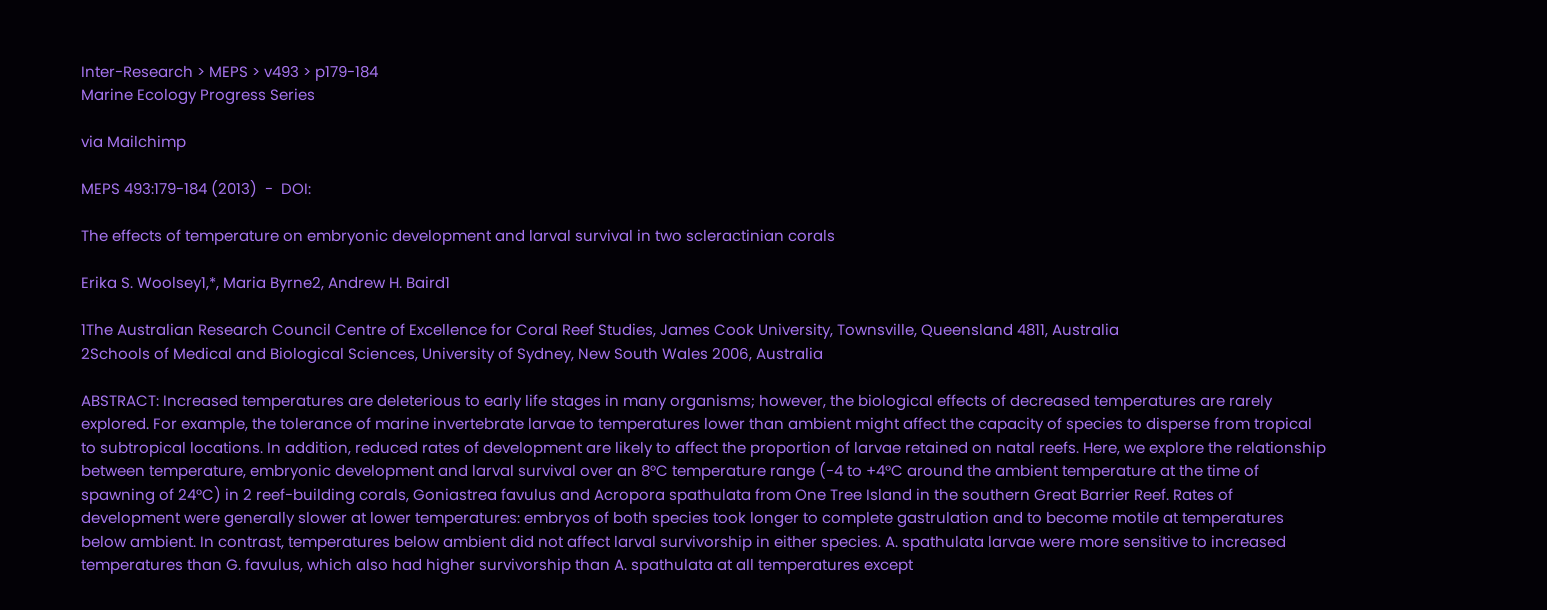Inter-Research > MEPS > v493 > p179-184
Marine Ecology Progress Series

via Mailchimp

MEPS 493:179-184 (2013)  -  DOI:

The effects of temperature on embryonic development and larval survival in two scleractinian corals

Erika S. Woolsey1,*, Maria Byrne2, Andrew H. Baird1

1The Australian Research Council Centre of Excellence for Coral Reef Studies, James Cook University, Townsville, Queensland 4811, Australia
2Schools of Medical and Biological Sciences, University of Sydney, New South Wales 2006, Australia

ABSTRACT: Increased temperatures are deleterious to early life stages in many organisms; however, the biological effects of decreased temperatures are rarely explored. For example, the tolerance of marine invertebrate larvae to temperatures lower than ambient might affect the capacity of species to disperse from tropical to subtropical locations. In addition, reduced rates of development are likely to affect the proportion of larvae retained on natal reefs. Here, we explore the relationship between temperature, embryonic development and larval survival over an 8°C temperature range (-4 to +4°C around the ambient temperature at the time of spawning of 24°C) in 2 reef-building corals, Goniastrea favulus and Acropora spathulata from One Tree Island in the southern Great Barrier Reef. Rates of development were generally slower at lower temperatures: embryos of both species took longer to complete gastrulation and to become motile at temperatures below ambient. In contrast, temperatures below ambient did not affect larval survivorship in either species. A. spathulata larvae were more sensitive to increased temperatures than G. favulus, which also had higher survivorship than A. spathulata at all temperatures except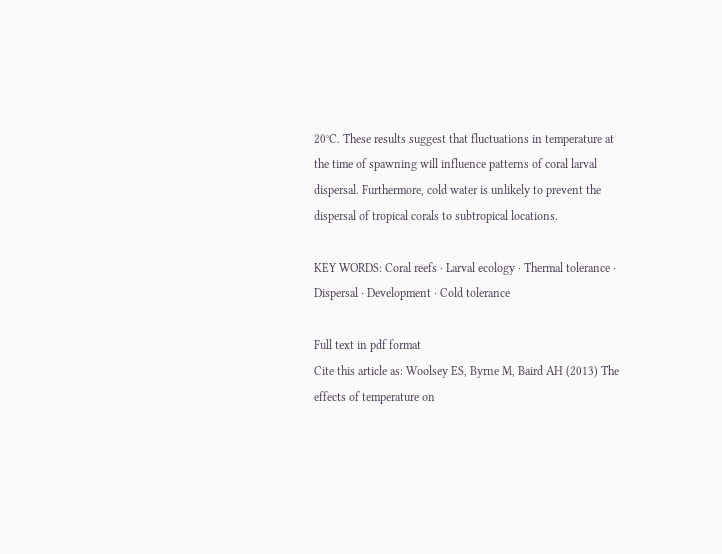20°C. These results suggest that fluctuations in temperature at the time of spawning will influence patterns of coral larval dispersal. Furthermore, cold water is unlikely to prevent the dispersal of tropical corals to subtropical locations.

KEY WORDS: Coral reefs · Larval ecology · Thermal tolerance · Dispersal · Development · Cold tolerance

Full text in pdf format
Cite this article as: Woolsey ES, Byrne M, Baird AH (2013) The effects of temperature on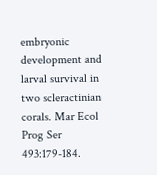embryonic development and larval survival in two scleractinian corals. Mar Ecol Prog Ser 493:179-184.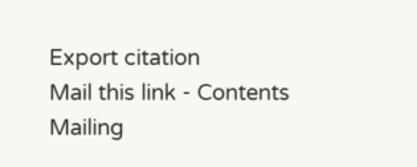Export citation
Mail this link - Contents Mailing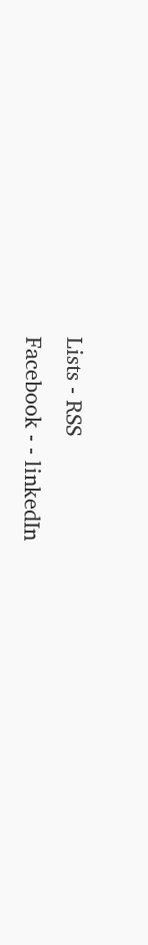Lists - RSS
Facebook - - linkedIn